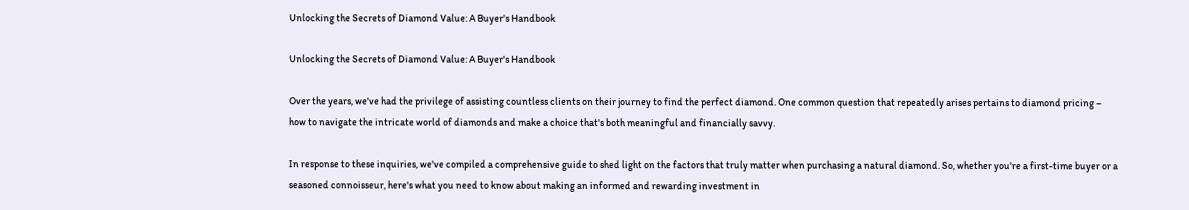Unlocking the Secrets of Diamond Value: A Buyer's Handbook

Unlocking the Secrets of Diamond Value: A Buyer's Handbook

Over the years, we've had the privilege of assisting countless clients on their journey to find the perfect diamond. One common question that repeatedly arises pertains to diamond pricing – how to navigate the intricate world of diamonds and make a choice that's both meaningful and financially savvy.

In response to these inquiries, we've compiled a comprehensive guide to shed light on the factors that truly matter when purchasing a natural diamond. So, whether you're a first-time buyer or a seasoned connoisseur, here's what you need to know about making an informed and rewarding investment in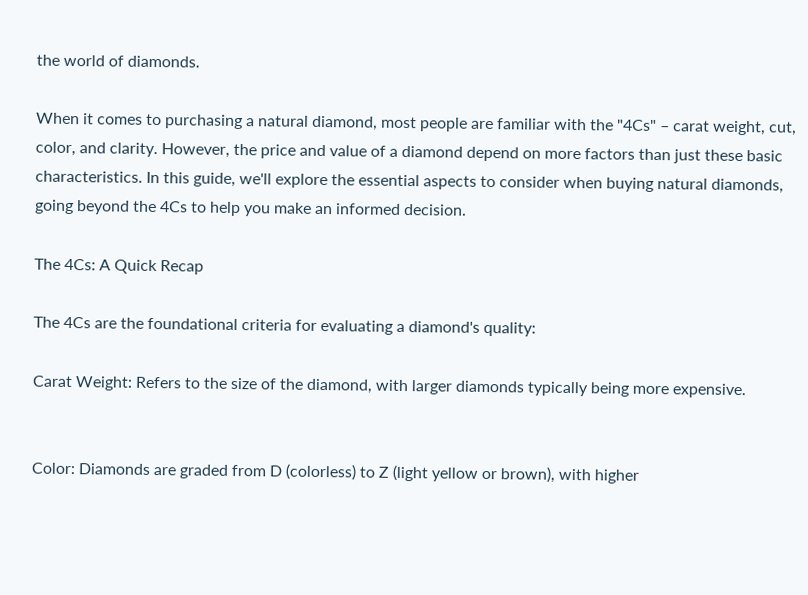the world of diamonds.

When it comes to purchasing a natural diamond, most people are familiar with the "4Cs" – carat weight, cut, color, and clarity. However, the price and value of a diamond depend on more factors than just these basic characteristics. In this guide, we'll explore the essential aspects to consider when buying natural diamonds, going beyond the 4Cs to help you make an informed decision.

The 4Cs: A Quick Recap

The 4Cs are the foundational criteria for evaluating a diamond's quality:

Carat Weight: Refers to the size of the diamond, with larger diamonds typically being more expensive.


Color: Diamonds are graded from D (colorless) to Z (light yellow or brown), with higher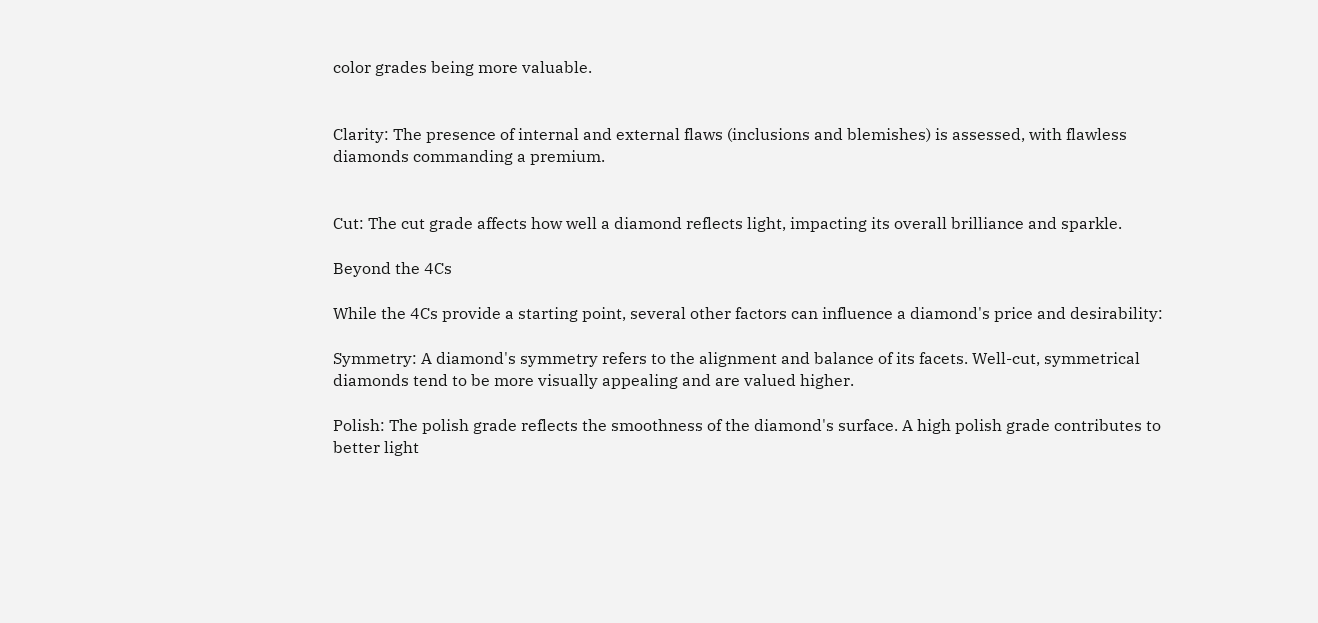color grades being more valuable.


Clarity: The presence of internal and external flaws (inclusions and blemishes) is assessed, with flawless diamonds commanding a premium.


Cut: The cut grade affects how well a diamond reflects light, impacting its overall brilliance and sparkle.

Beyond the 4Cs

While the 4Cs provide a starting point, several other factors can influence a diamond's price and desirability:

Symmetry: A diamond's symmetry refers to the alignment and balance of its facets. Well-cut, symmetrical diamonds tend to be more visually appealing and are valued higher.

Polish: The polish grade reflects the smoothness of the diamond's surface. A high polish grade contributes to better light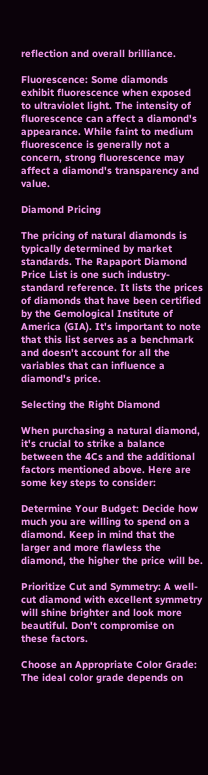reflection and overall brilliance.

Fluorescence: Some diamonds exhibit fluorescence when exposed to ultraviolet light. The intensity of fluorescence can affect a diamond's appearance. While faint to medium fluorescence is generally not a concern, strong fluorescence may affect a diamond's transparency and value.

Diamond Pricing

The pricing of natural diamonds is typically determined by market standards. The Rapaport Diamond Price List is one such industry-standard reference. It lists the prices of diamonds that have been certified by the Gemological Institute of America (GIA). It's important to note that this list serves as a benchmark and doesn't account for all the variables that can influence a diamond's price.

Selecting the Right Diamond

When purchasing a natural diamond, it's crucial to strike a balance between the 4Cs and the additional factors mentioned above. Here are some key steps to consider:

Determine Your Budget: Decide how much you are willing to spend on a diamond. Keep in mind that the larger and more flawless the diamond, the higher the price will be.

Prioritize Cut and Symmetry: A well-cut diamond with excellent symmetry will shine brighter and look more beautiful. Don't compromise on these factors.

Choose an Appropriate Color Grade: The ideal color grade depends on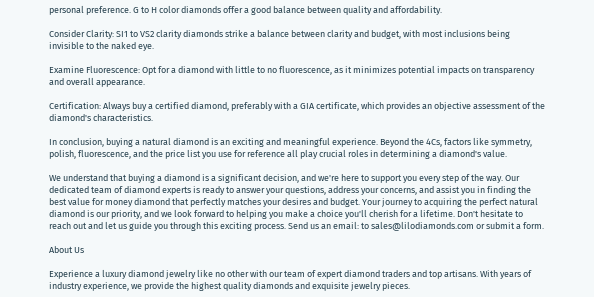personal preference. G to H color diamonds offer a good balance between quality and affordability.

Consider Clarity: SI1 to VS2 clarity diamonds strike a balance between clarity and budget, with most inclusions being invisible to the naked eye.

Examine Fluorescence: Opt for a diamond with little to no fluorescence, as it minimizes potential impacts on transparency and overall appearance.

Certification: Always buy a certified diamond, preferably with a GIA certificate, which provides an objective assessment of the diamond's characteristics.

In conclusion, buying a natural diamond is an exciting and meaningful experience. Beyond the 4Cs, factors like symmetry, polish, fluorescence, and the price list you use for reference all play crucial roles in determining a diamond's value.

We understand that buying a diamond is a significant decision, and we're here to support you every step of the way. Our dedicated team of diamond experts is ready to answer your questions, address your concerns, and assist you in finding the best value for money diamond that perfectly matches your desires and budget. Your journey to acquiring the perfect natural diamond is our priority, and we look forward to helping you make a choice you'll cherish for a lifetime. Don't hesitate to reach out and let us guide you through this exciting process. Send us an email: to sales@lilodiamonds.com or submit a form.

About Us

Experience a luxury diamond jewelry like no other with our team of expert diamond traders and top artisans. With years of industry experience, we provide the highest quality diamonds and exquisite jewelry pieces.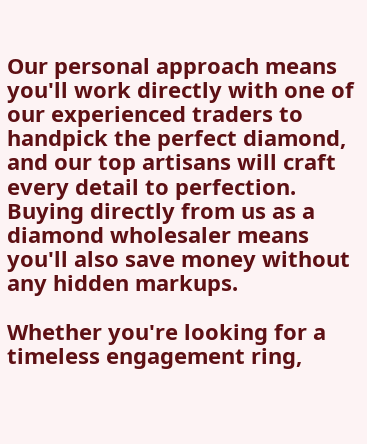Our personal approach means you'll work directly with one of our experienced traders to handpick the perfect diamond, and our top artisans will craft every detail to perfection. Buying directly from us as a diamond wholesaler means you'll also save money without any hidden markups.

Whether you're looking for a timeless engagement ring,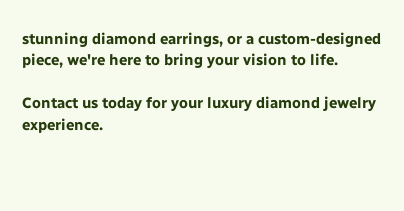stunning diamond earrings, or a custom-designed piece, we're here to bring your vision to life.

Contact us today for your luxury diamond jewelry experience.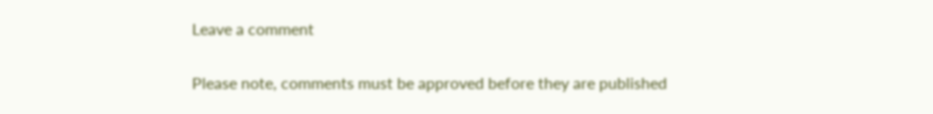Leave a comment

Please note, comments must be approved before they are published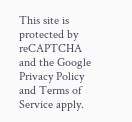This site is protected by reCAPTCHA and the Google Privacy Policy and Terms of Service apply.